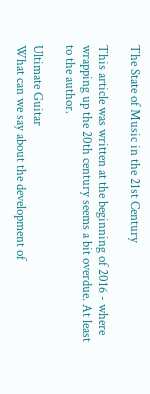The State of Music in the 21st Century

This article was written at the beginning of 2016 - where wrapping up the 20th century seems a bit overdue. At least to the author.

Ultimate Guitar
What can we say about the development of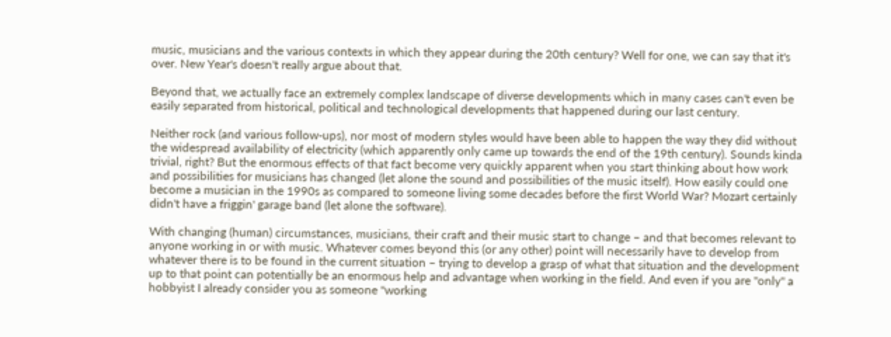music, musicians and the various contexts in which they appear during the 20th century? Well for one, we can say that it's over. New Year's doesn't really argue about that.

Beyond that, we actually face an extremely complex landscape of diverse developments which in many cases can't even be easily separated from historical, political and technological developments that happened during our last century.

Neither rock (and various follow-ups), nor most of modern styles would have been able to happen the way they did without the widespread availability of electricity (which apparently only came up towards the end of the 19th century). Sounds kinda trivial, right? But the enormous effects of that fact become very quickly apparent when you start thinking about how work and possibilities for musicians has changed (let alone the sound and possibilities of the music itself). How easily could one become a musician in the 1990s as compared to someone living some decades before the first World War? Mozart certainly didn't have a friggin' garage band (let alone the software).

With changing (human) circumstances, musicians, their craft and their music start to change – and that becomes relevant to anyone working in or with music. Whatever comes beyond this (or any other) point will necessarily have to develop from whatever there is to be found in the current situation – trying to develop a grasp of what that situation and the development up to that point can potentially be an enormous help and advantage when working in the field. And even if you are "only" a hobbyist I already consider you as someone "working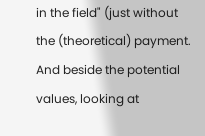in the field" (just without the (theoretical) payment. And beside the potential values, looking at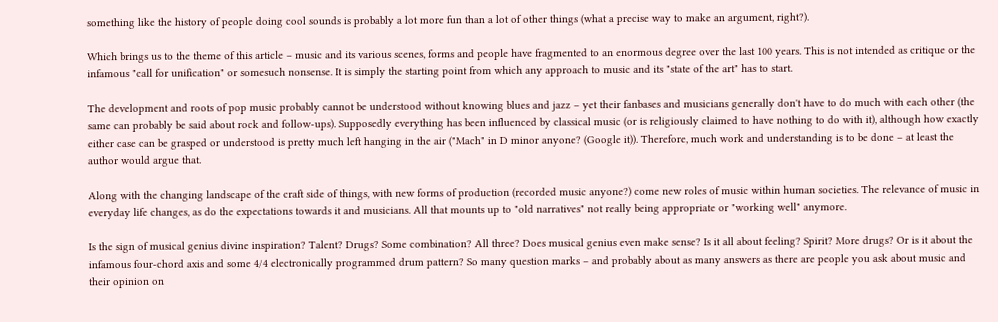something like the history of people doing cool sounds is probably a lot more fun than a lot of other things (what a precise way to make an argument, right?).

Which brings us to the theme of this article – music and its various scenes, forms and people have fragmented to an enormous degree over the last 100 years. This is not intended as critique or the infamous "call for unification" or somesuch nonsense. It is simply the starting point from which any approach to music and its "state of the art" has to start.

The development and roots of pop music probably cannot be understood without knowing blues and jazz – yet their fanbases and musicians generally don't have to do much with each other (the same can probably be said about rock and follow-ups). Supposedly everything has been influenced by classical music (or is religiously claimed to have nothing to do with it), although how exactly either case can be grasped or understood is pretty much left hanging in the air ("Mach" in D minor anyone? (Google it)). Therefore, much work and understanding is to be done – at least the author would argue that.

Along with the changing landscape of the craft side of things, with new forms of production (recorded music anyone?) come new roles of music within human societies. The relevance of music in everyday life changes, as do the expectations towards it and musicians. All that mounts up to "old narratives" not really being appropriate or "working well" anymore.

Is the sign of musical genius divine inspiration? Talent? Drugs? Some combination? All three? Does musical genius even make sense? Is it all about feeling? Spirit? More drugs? Or is it about the infamous four-chord axis and some 4/4 electronically programmed drum pattern? So many question marks – and probably about as many answers as there are people you ask about music and their opinion on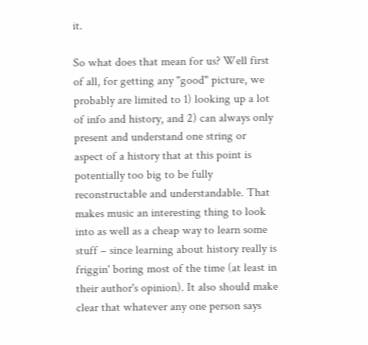it.

So what does that mean for us? Well first of all, for getting any "good" picture, we probably are limited to 1) looking up a lot of info and history, and 2) can always only present and understand one string or aspect of a history that at this point is potentially too big to be fully reconstructable and understandable. That makes music an interesting thing to look into as well as a cheap way to learn some stuff – since learning about history really is friggin' boring most of the time (at least in their author's opinion). It also should make clear that whatever any one person says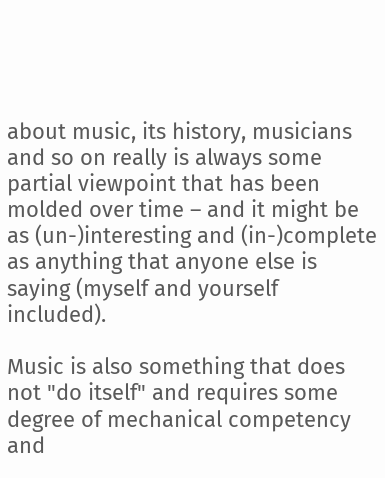about music, its history, musicians and so on really is always some partial viewpoint that has been molded over time – and it might be as (un-)interesting and (in-)complete as anything that anyone else is saying (myself and yourself included).

Music is also something that does not "do itself" and requires some degree of mechanical competency and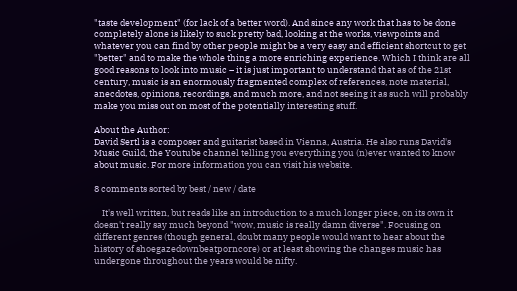"taste development" (for lack of a better word). And since any work that has to be done completely alone is likely to suck pretty bad, looking at the works, viewpoints and whatever you can find by other people might be a very easy and efficient shortcut to get "better" and to make the whole thing a more enriching experience. Which I think are all good reasons to look into music – it is just important to understand that as of the 21st century, music is an enormously fragmented complex of references, note material, anecdotes, opinions, recordings, and much more, and not seeing it as such will probably make you miss out on most of the potentially interesting stuff.

About the Author:
David Sertl is a composer and guitarist based in Vienna, Austria. He also runs David's Music Guild, the Youtube channel telling you everything you (n)ever wanted to know about music. For more information you can visit his website.

8 comments sorted by best / new / date

    It's well written, but reads like an introduction to a much longer piece, on its own it doesn't really say much beyond "wow, music is really damn diverse". Focusing on different genres (though general, doubt many people would want to hear about the history of shoegazedownbeatporncore) or at least showing the changes music has undergone throughout the years would be nifty.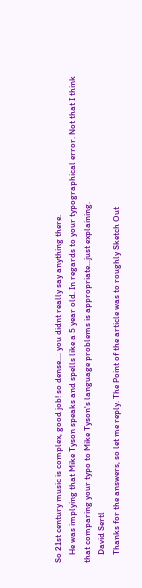So 21st century music is complex, good job! so dense.... you didnt really say anything there.
    He was implying that Mike Tyson speaks and spells like a 5 year old. In regards to your typographical error. Not that I think that comparing your typo to Mike Tyson's language problems is appropriate...just explaining.
    David Sertl
    Thanks for the answers, so let me reply. The Point of the article was to roughly Sketch Out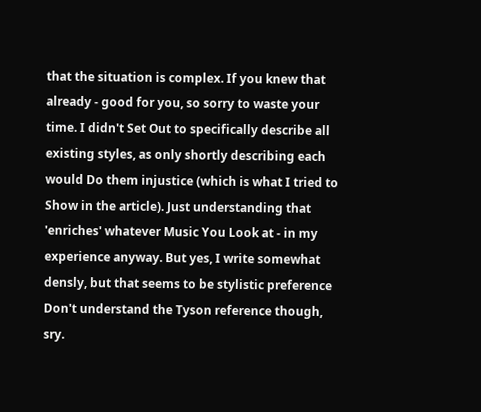that the situation is complex. If you knew that already - good for you, so sorry to waste your time. I didn't Set Out to specifically describe all existing styles, as only shortly describing each would Do them injustice (which is what I tried to Show in the article). Just understanding that 'enriches' whatever Music You Look at - in my experience anyway. But yes, I write somewhat densly, but that seems to be stylistic preference Don't understand the Tyson reference though, sry.